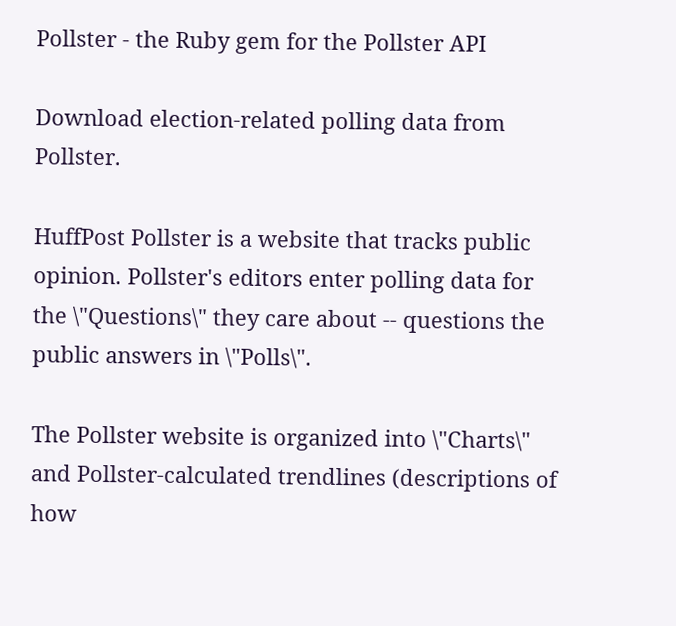Pollster - the Ruby gem for the Pollster API

Download election-related polling data from Pollster.

HuffPost Pollster is a website that tracks public opinion. Pollster's editors enter polling data for the \"Questions\" they care about -- questions the public answers in \"Polls\".

The Pollster website is organized into \"Charts\" and Pollster-calculated trendlines (descriptions of how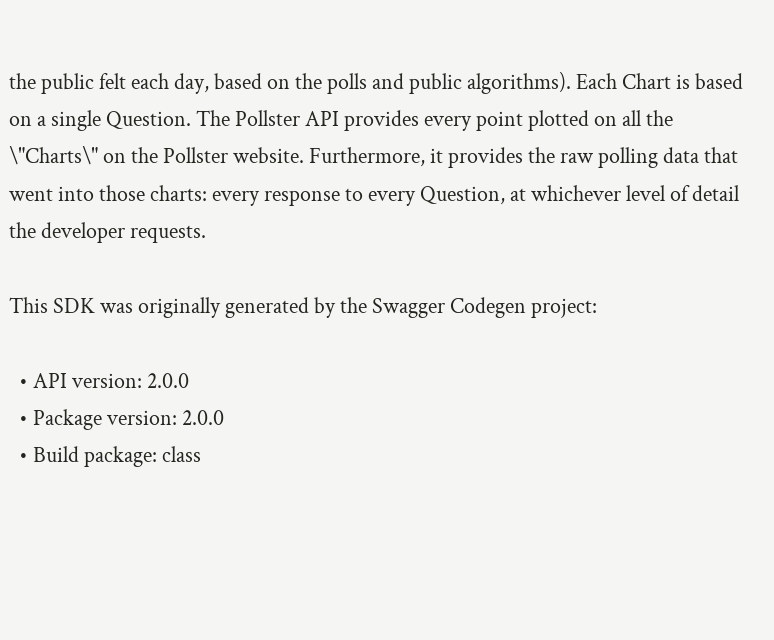the public felt each day, based on the polls and public algorithms). Each Chart is based on a single Question. The Pollster API provides every point plotted on all the \"Charts\" on the Pollster website. Furthermore, it provides the raw polling data that went into those charts: every response to every Question, at whichever level of detail the developer requests.

This SDK was originally generated by the Swagger Codegen project:

  • API version: 2.0.0
  • Package version: 2.0.0
  • Build package: class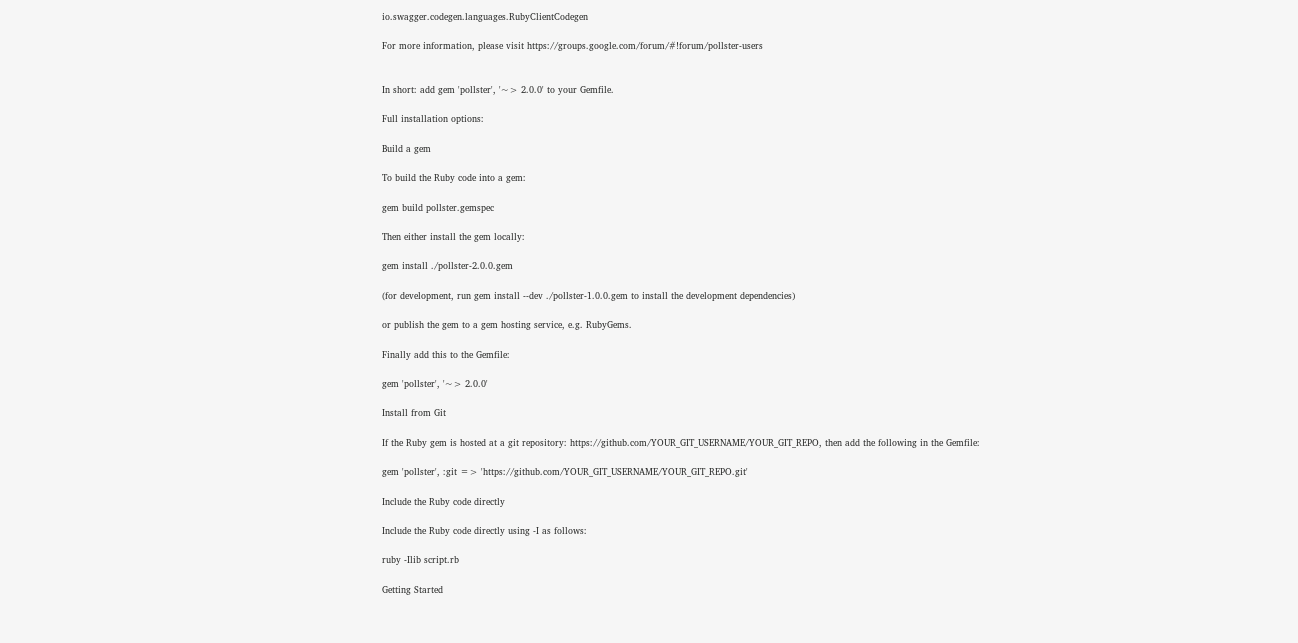io.swagger.codegen.languages.RubyClientCodegen

For more information, please visit https://groups.google.com/forum/#!forum/pollster-users


In short: add gem 'pollster', '~> 2.0.0' to your Gemfile.

Full installation options:

Build a gem

To build the Ruby code into a gem:

gem build pollster.gemspec

Then either install the gem locally:

gem install ./pollster-2.0.0.gem

(for development, run gem install --dev ./pollster-1.0.0.gem to install the development dependencies)

or publish the gem to a gem hosting service, e.g. RubyGems.

Finally add this to the Gemfile:

gem 'pollster', '~> 2.0.0'

Install from Git

If the Ruby gem is hosted at a git repository: https://github.com/YOUR_GIT_USERNAME/YOUR_GIT_REPO, then add the following in the Gemfile:

gem 'pollster', :git => 'https://github.com/YOUR_GIT_USERNAME/YOUR_GIT_REPO.git'

Include the Ruby code directly

Include the Ruby code directly using -I as follows:

ruby -Ilib script.rb

Getting Started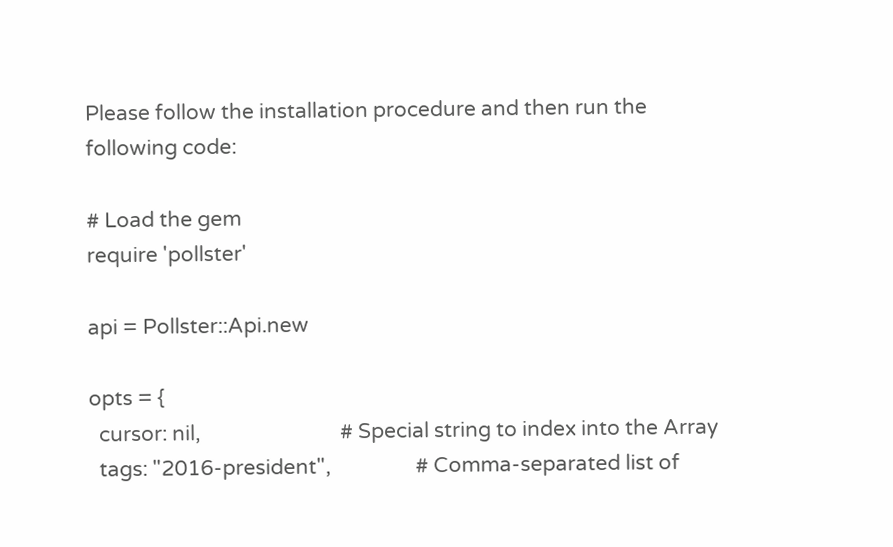Please follow the installation procedure and then run the following code:

# Load the gem
require 'pollster'

api = Pollster::Api.new

opts = {
  cursor: nil,                            # Special string to index into the Array
  tags: "2016-president",                 # Comma-separated list of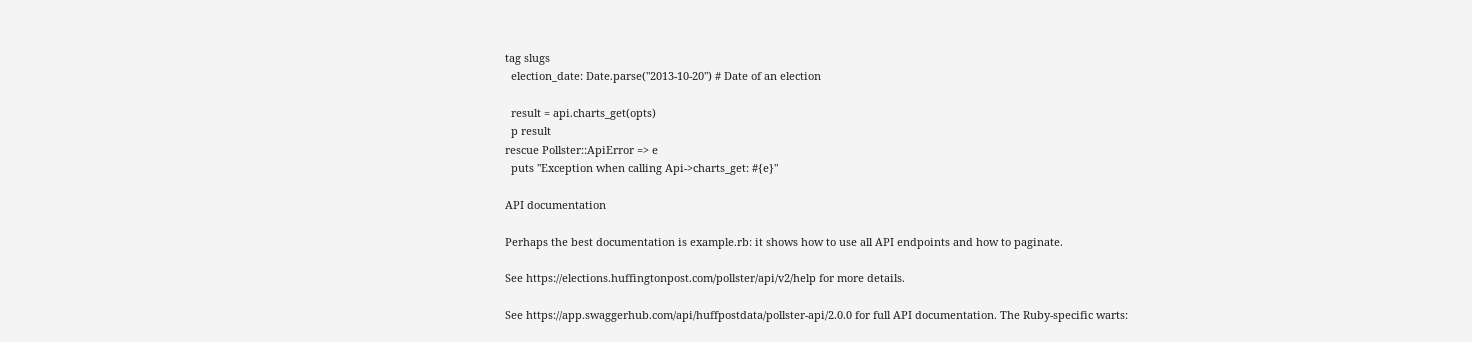tag slugs
  election_date: Date.parse("2013-10-20") # Date of an election

  result = api.charts_get(opts)
  p result
rescue Pollster::ApiError => e
  puts "Exception when calling Api->charts_get: #{e}"

API documentation

Perhaps the best documentation is example.rb: it shows how to use all API endpoints and how to paginate.

See https://elections.huffingtonpost.com/pollster/api/v2/help for more details.

See https://app.swaggerhub.com/api/huffpostdata/pollster-api/2.0.0 for full API documentation. The Ruby-specific warts: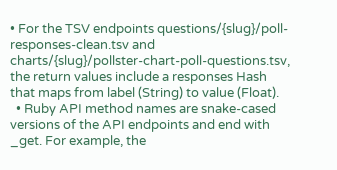• For the TSV endpoints questions/{slug}/poll-responses-clean.tsv and charts/{slug}/pollster-chart-poll-questions.tsv, the return values include a responses Hash that maps from label (String) to value (Float).
  • Ruby API method names are snake-cased versions of the API endpoints and end with _get. For example, the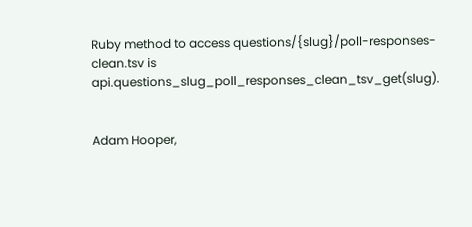Ruby method to access questions/{slug}/poll-responses-clean.tsv is api.questions_slug_poll_responses_clean_tsv_get(slug).


Adam Hooper,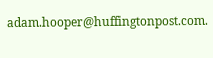adam.hooper@huffingtonpost.com.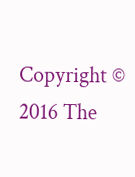Copyright © 2016 The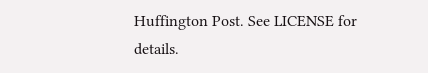Huffington Post. See LICENSE for details.